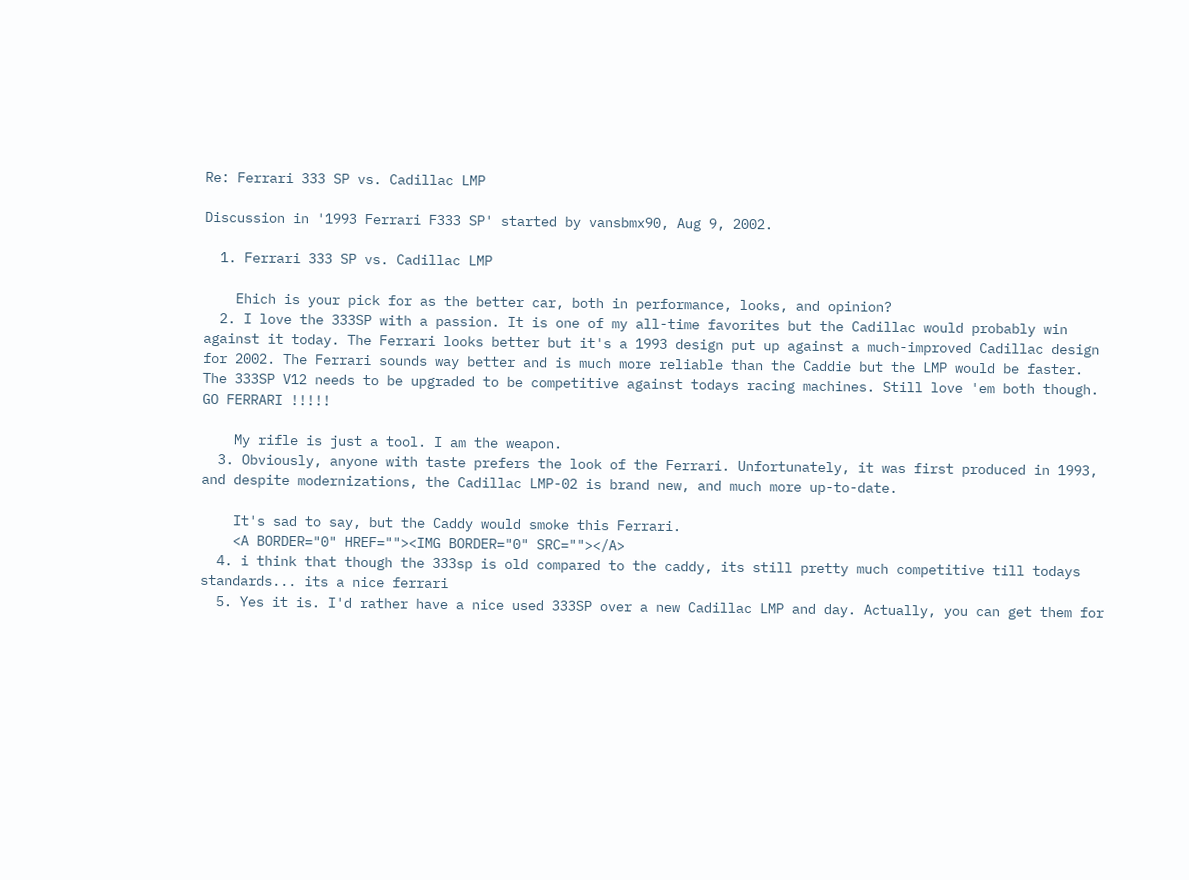Re: Ferrari 333 SP vs. Cadillac LMP

Discussion in '1993 Ferrari F333 SP' started by vansbmx90, Aug 9, 2002.

  1. Ferrari 333 SP vs. Cadillac LMP

    Ehich is your pick for as the better car, both in performance, looks, and opinion?
  2. I love the 333SP with a passion. It is one of my all-time favorites but the Cadillac would probably win against it today. The Ferrari looks better but it's a 1993 design put up against a much-improved Cadillac design for 2002. The Ferrari sounds way better and is much more reliable than the Caddie but the LMP would be faster. The 333SP V12 needs to be upgraded to be competitive against todays racing machines. Still love 'em both though. GO FERRARI !!!!!

    My rifle is just a tool. I am the weapon.
  3. Obviously, anyone with taste prefers the look of the Ferrari. Unfortunately, it was first produced in 1993, and despite modernizations, the Cadillac LMP-02 is brand new, and much more up-to-date.

    It's sad to say, but the Caddy would smoke this Ferrari.
    <A BORDER="0" HREF=""><IMG BORDER="0" SRC=""></A>
  4. i think that though the 333sp is old compared to the caddy, its still pretty much competitive till todays standards... its a nice ferrari
  5. Yes it is. I'd rather have a nice used 333SP over a new Cadillac LMP and day. Actually, you can get them for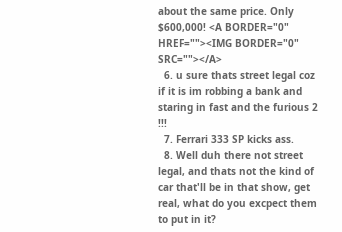about the same price. Only $600,000! <A BORDER="0" HREF=""><IMG BORDER="0" SRC=""></A>
  6. u sure thats street legal coz if it is im robbing a bank and staring in fast and the furious 2 !!!
  7. Ferrari 333 SP kicks ass.
  8. Well duh there not street legal, and thats not the kind of car that'll be in that show, get real, what do you excpect them to put in it?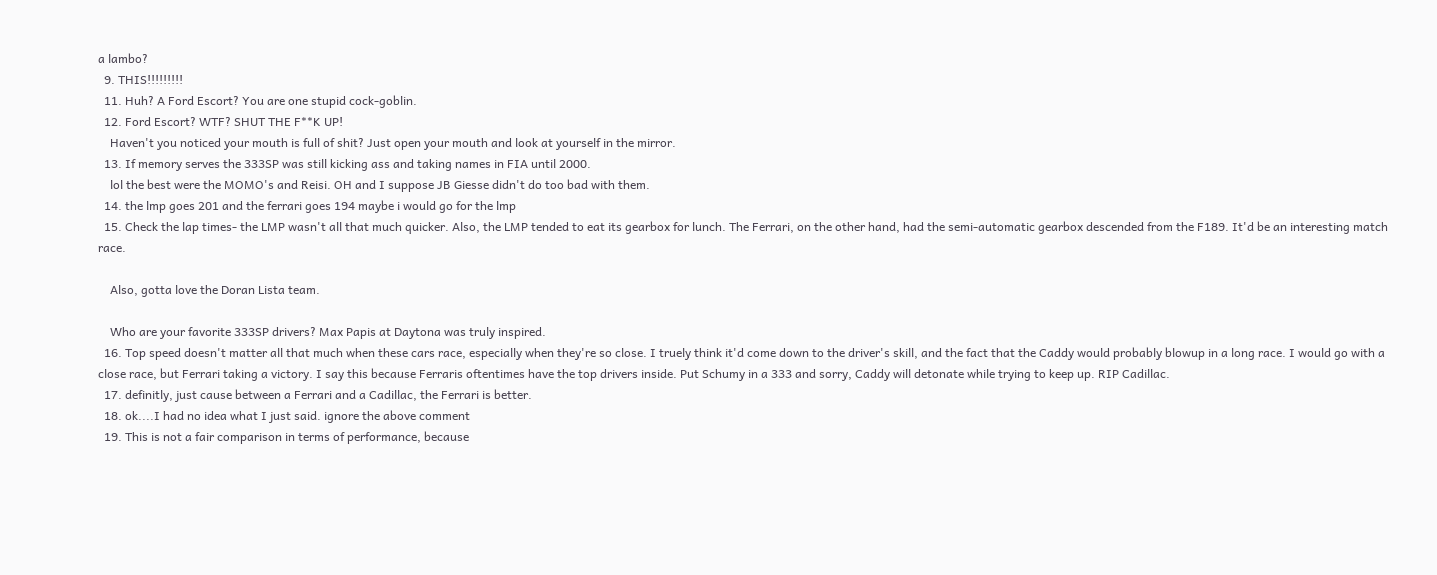a lambo?
  9. THIS!!!!!!!!!
  11. Huh? A Ford Escort? You are one stupid cock-goblin.
  12. Ford Escort? WTF? SHUT THE F**K UP!
    Haven't you noticed your mouth is full of shit? Just open your mouth and look at yourself in the mirror.
  13. If memory serves the 333SP was still kicking ass and taking names in FIA until 2000.
    lol the best were the MOMO's and Reisi. OH and I suppose JB Giesse didn't do too bad with them.
  14. the lmp goes 201 and the ferrari goes 194 maybe i would go for the lmp
  15. Check the lap times- the LMP wasn't all that much quicker. Also, the LMP tended to eat its gearbox for lunch. The Ferrari, on the other hand, had the semi-automatic gearbox descended from the F189. It'd be an interesting match race.

    Also, gotta love the Doran Lista team.

    Who are your favorite 333SP drivers? Max Papis at Daytona was truly inspired.
  16. Top speed doesn't matter all that much when these cars race, especially when they're so close. I truely think it'd come down to the driver's skill, and the fact that the Caddy would probably blowup in a long race. I would go with a close race, but Ferrari taking a victory. I say this because Ferraris oftentimes have the top drivers inside. Put Schumy in a 333 and sorry, Caddy will detonate while trying to keep up. RIP Cadillac.
  17. definitly, just cause between a Ferrari and a Cadillac, the Ferrari is better.
  18. ok....I had no idea what I just said. ignore the above comment
  19. This is not a fair comparison in terms of performance, because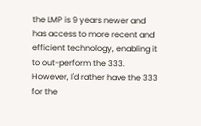the LMP is 9 years newer and has access to more recent and efficient technology, enabling it to out-perform the 333. However, I'd rather have the 333 for the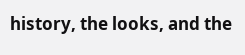history, the looks, and the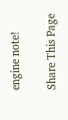engine note!

Share This Page